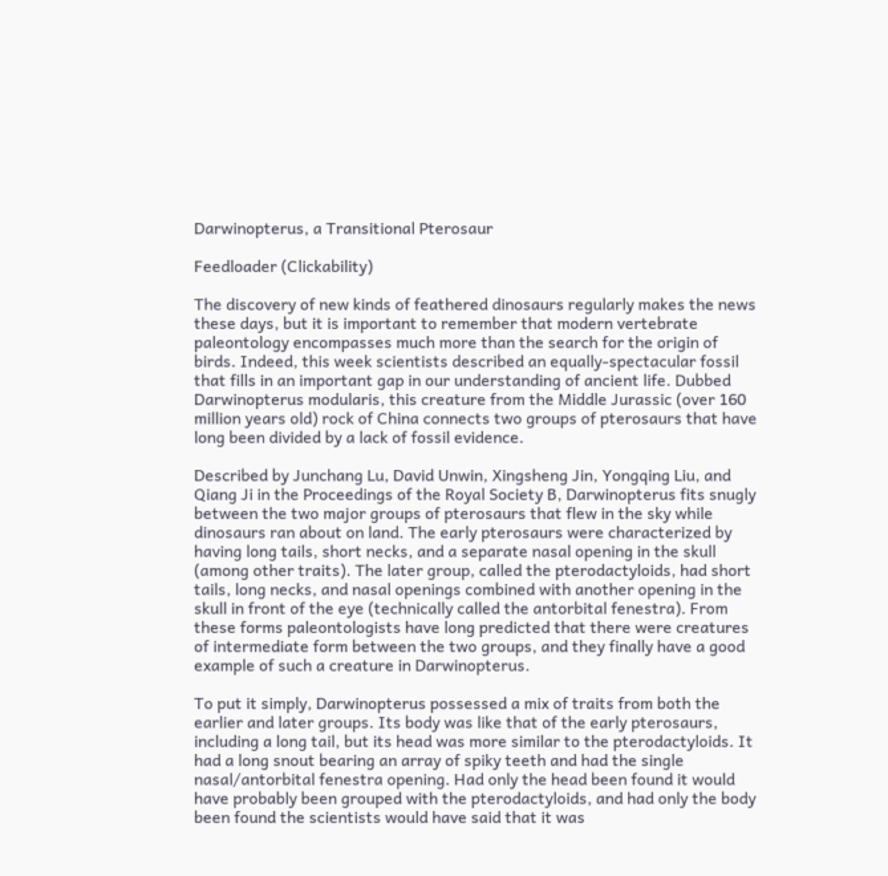Darwinopterus, a Transitional Pterosaur

Feedloader (Clickability)

The discovery of new kinds of feathered dinosaurs regularly makes the news these days, but it is important to remember that modern vertebrate paleontology encompasses much more than the search for the origin of birds. Indeed, this week scientists described an equally-spectacular fossil that fills in an important gap in our understanding of ancient life. Dubbed Darwinopterus modularis, this creature from the Middle Jurassic (over 160 million years old) rock of China connects two groups of pterosaurs that have long been divided by a lack of fossil evidence.

Described by Junchang Lu, David Unwin, Xingsheng Jin, Yongqing Liu, and Qiang Ji in the Proceedings of the Royal Society B, Darwinopterus fits snugly between the two major groups of pterosaurs that flew in the sky while dinosaurs ran about on land. The early pterosaurs were characterized by having long tails, short necks, and a separate nasal opening in the skull (among other traits). The later group, called the pterodactyloids, had short tails, long necks, and nasal openings combined with another opening in the skull in front of the eye (technically called the antorbital fenestra). From these forms paleontologists have long predicted that there were creatures of intermediate form between the two groups, and they finally have a good example of such a creature in Darwinopterus.

To put it simply, Darwinopterus possessed a mix of traits from both the earlier and later groups. Its body was like that of the early pterosaurs, including a long tail, but its head was more similar to the pterodactyloids. It had a long snout bearing an array of spiky teeth and had the single nasal/antorbital fenestra opening. Had only the head been found it would have probably been grouped with the pterodactyloids, and had only the body been found the scientists would have said that it was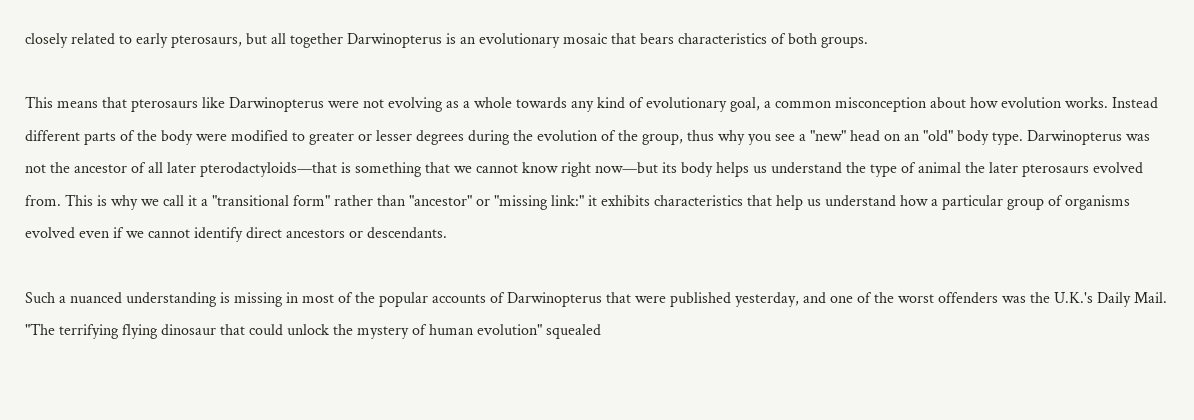closely related to early pterosaurs, but all together Darwinopterus is an evolutionary mosaic that bears characteristics of both groups.

This means that pterosaurs like Darwinopterus were not evolving as a whole towards any kind of evolutionary goal, a common misconception about how evolution works. Instead different parts of the body were modified to greater or lesser degrees during the evolution of the group, thus why you see a "new" head on an "old" body type. Darwinopterus was not the ancestor of all later pterodactyloids—that is something that we cannot know right now—but its body helps us understand the type of animal the later pterosaurs evolved from. This is why we call it a "transitional form" rather than "ancestor" or "missing link:" it exhibits characteristics that help us understand how a particular group of organisms evolved even if we cannot identify direct ancestors or descendants.

Such a nuanced understanding is missing in most of the popular accounts of Darwinopterus that were published yesterday, and one of the worst offenders was the U.K.'s Daily Mail. "The terrifying flying dinosaur that could unlock the mystery of human evolution" squealed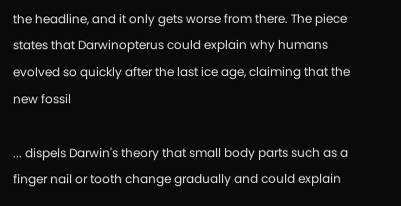the headline, and it only gets worse from there. The piece states that Darwinopterus could explain why humans evolved so quickly after the last ice age, claiming that the new fossil

... dispels Darwin's theory that small body parts such as a finger nail or tooth change gradually and could explain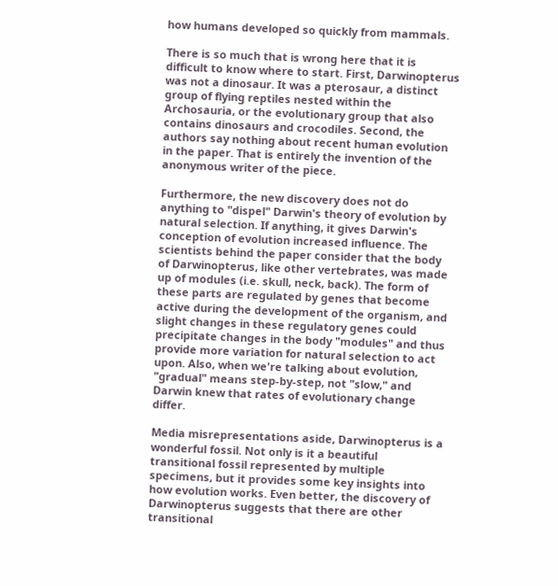how humans developed so quickly from mammals.

There is so much that is wrong here that it is difficult to know where to start. First, Darwinopterus was not a dinosaur. It was a pterosaur, a distinct group of flying reptiles nested within the Archosauria, or the evolutionary group that also contains dinosaurs and crocodiles. Second, the authors say nothing about recent human evolution in the paper. That is entirely the invention of the anonymous writer of the piece.

Furthermore, the new discovery does not do anything to "dispel" Darwin's theory of evolution by natural selection. If anything, it gives Darwin's conception of evolution increased influence. The scientists behind the paper consider that the body of Darwinopterus, like other vertebrates, was made up of modules (i.e. skull, neck, back). The form of these parts are regulated by genes that become active during the development of the organism, and slight changes in these regulatory genes could precipitate changes in the body "modules" and thus provide more variation for natural selection to act upon. Also, when we're talking about evolution, "gradual" means step-by-step, not "slow," and Darwin knew that rates of evolutionary change differ.

Media misrepresentations aside, Darwinopterus is a wonderful fossil. Not only is it a beautiful transitional fossil represented by multiple specimens, but it provides some key insights into how evolution works. Even better, the discovery of Darwinopterus suggests that there are other transitional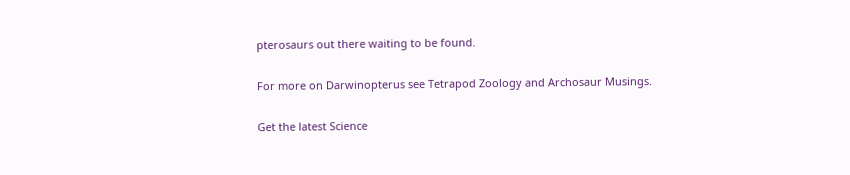pterosaurs out there waiting to be found.

For more on Darwinopterus see Tetrapod Zoology and Archosaur Musings.

Get the latest Science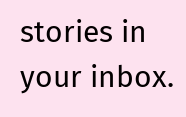stories in your inbox.